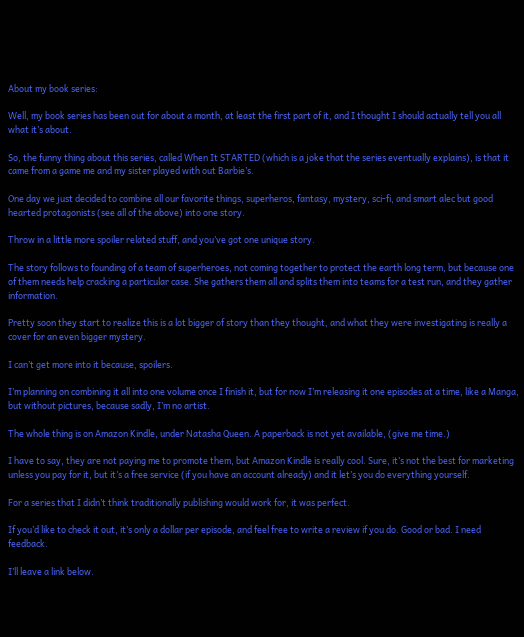About my book series:

Well, my book series has been out for about a month, at least the first part of it, and I thought I should actually tell you all what it’s about.

So, the funny thing about this series, called When It STARTED (which is a joke that the series eventually explains), is that it came from a game me and my sister played with out Barbie’s.

One day we just decided to combine all our favorite things, superheros, fantasy, mystery, sci-fi, and smart alec but good hearted protagonists (see all of the above) into one story.

Throw in a little more spoiler related stuff, and you’ve got one unique story.

The story follows to founding of a team of superheroes, not coming together to protect the earth long term, but because one of them needs help cracking a particular case. She gathers them all and splits them into teams for a test run, and they gather information.

Pretty soon they start to realize this is a lot bigger of story than they thought, and what they were investigating is really a cover for an even bigger mystery.

I can’t get more into it because, spoilers.

I’m planning on combining it all into one volume once I finish it, but for now I’m releasing it one episodes at a time, like a Manga, but without pictures, because sadly, I’m no artist.

The whole thing is on Amazon Kindle, under Natasha Queen. A paperback is not yet available, (give me time.)

I have to say, they are not paying me to promote them, but Amazon Kindle is really cool. Sure, it’s not the best for marketing unless you pay for it, but it’s a free service (if you have an account already) and it let’s you do everything yourself.

For a series that I didn’t think traditionally publishing would work for, it was perfect.

If you’d like to check it out, it’s only a dollar per episode, and feel free to write a review if you do. Good or bad. I need feedback.

I’ll leave a link below.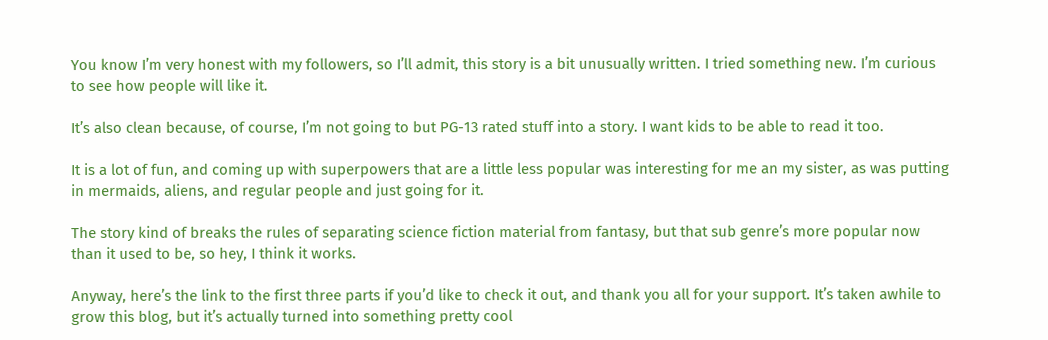You know I’m very honest with my followers, so I’ll admit, this story is a bit unusually written. I tried something new. I’m curious to see how people will like it.

It’s also clean because, of course, I’m not going to but PG-13 rated stuff into a story. I want kids to be able to read it too.

It is a lot of fun, and coming up with superpowers that are a little less popular was interesting for me an my sister, as was putting in mermaids, aliens, and regular people and just going for it.

The story kind of breaks the rules of separating science fiction material from fantasy, but that sub genre’s more popular now than it used to be, so hey, I think it works.

Anyway, here’s the link to the first three parts if you’d like to check it out, and thank you all for your support. It’s taken awhile to grow this blog, but it’s actually turned into something pretty cool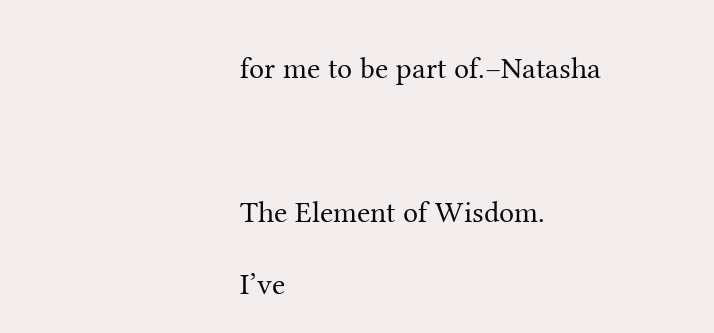for me to be part of.–Natasha



The Element of Wisdom.

I’ve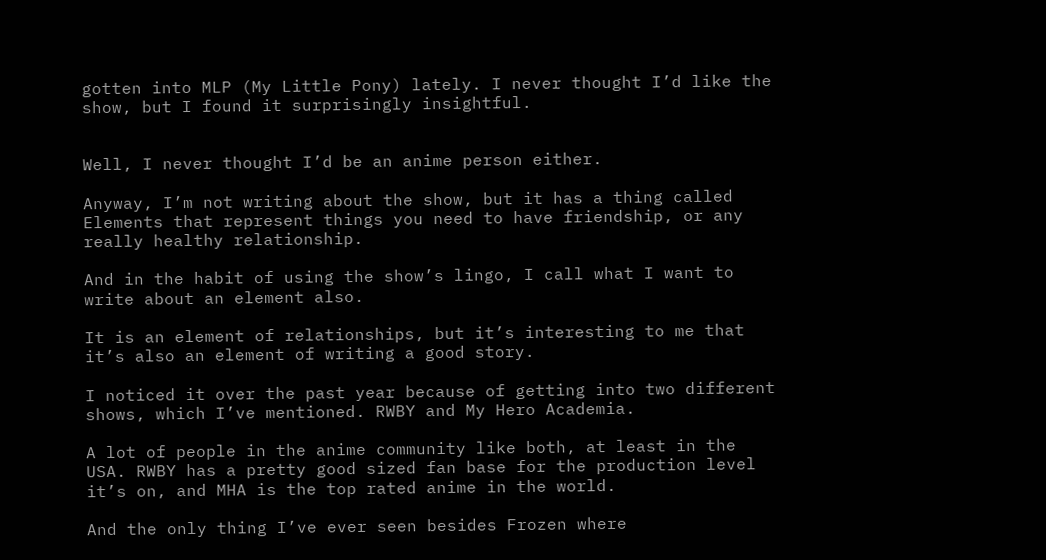gotten into MLP (My Little Pony) lately. I never thought I’d like the show, but I found it surprisingly insightful.


Well, I never thought I’d be an anime person either.

Anyway, I’m not writing about the show, but it has a thing called Elements that represent things you need to have friendship, or any really healthy relationship.

And in the habit of using the show’s lingo, I call what I want to write about an element also.

It is an element of relationships, but it’s interesting to me that it’s also an element of writing a good story.

I noticed it over the past year because of getting into two different shows, which I’ve mentioned. RWBY and My Hero Academia.

A lot of people in the anime community like both, at least in the USA. RWBY has a pretty good sized fan base for the production level it’s on, and MHA is the top rated anime in the world.

And the only thing I’ve ever seen besides Frozen where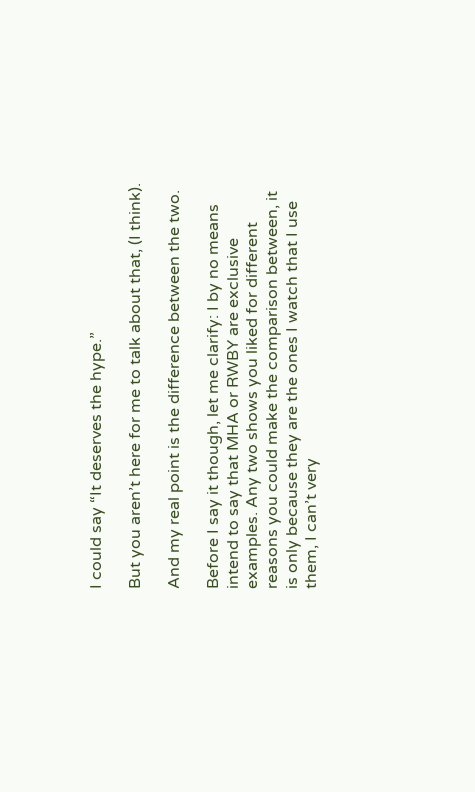I could say “It deserves the hype.”

But you aren’t here for me to talk about that, (I think).

And my real point is the difference between the two.

Before I say it though, let me clarify: I by no means intend to say that MHA or RWBY are exclusive examples. Any two shows you liked for different reasons you could make the comparison between, it is only because they are the ones I watch that I use them, I can’t very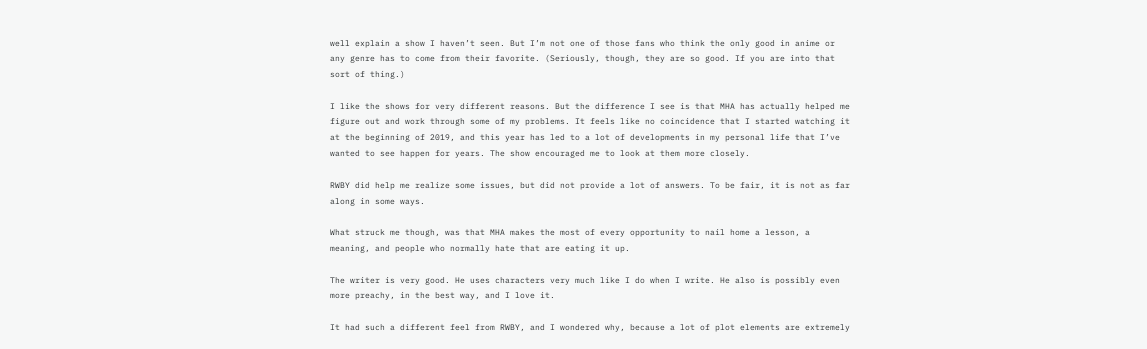well explain a show I haven’t seen. But I’m not one of those fans who think the only good in anime or any genre has to come from their favorite. (Seriously, though, they are so good. If you are into that sort of thing.)

I like the shows for very different reasons. But the difference I see is that MHA has actually helped me figure out and work through some of my problems. It feels like no coincidence that I started watching it at the beginning of 2019, and this year has led to a lot of developments in my personal life that I’ve wanted to see happen for years. The show encouraged me to look at them more closely.

RWBY did help me realize some issues, but did not provide a lot of answers. To be fair, it is not as far along in some ways.

What struck me though, was that MHA makes the most of every opportunity to nail home a lesson, a meaning, and people who normally hate that are eating it up.

The writer is very good. He uses characters very much like I do when I write. He also is possibly even more preachy, in the best way, and I love it.

It had such a different feel from RWBY, and I wondered why, because a lot of plot elements are extremely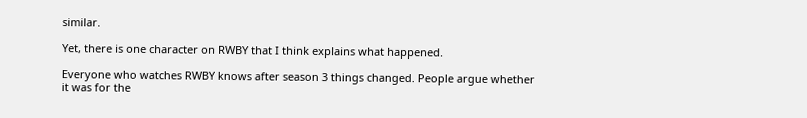similar.

Yet, there is one character on RWBY that I think explains what happened.

Everyone who watches RWBY knows after season 3 things changed. People argue whether it was for the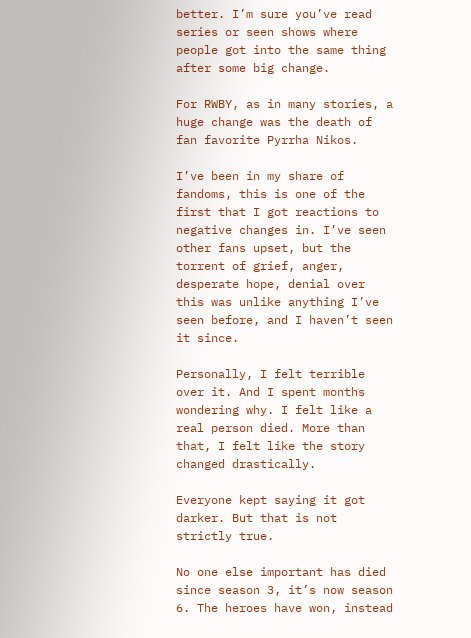better. I’m sure you’ve read series or seen shows where people got into the same thing after some big change.

For RWBY, as in many stories, a huge change was the death of fan favorite Pyrrha Nikos.

I’ve been in my share of fandoms, this is one of the first that I got reactions to negative changes in. I’ve seen other fans upset, but the torrent of grief, anger, desperate hope, denial over this was unlike anything I’ve seen before, and I haven’t seen it since.

Personally, I felt terrible over it. And I spent months wondering why. I felt like a real person died. More than that, I felt like the story changed drastically.

Everyone kept saying it got darker. But that is not strictly true.

No one else important has died since season 3, it’s now season 6. The heroes have won, instead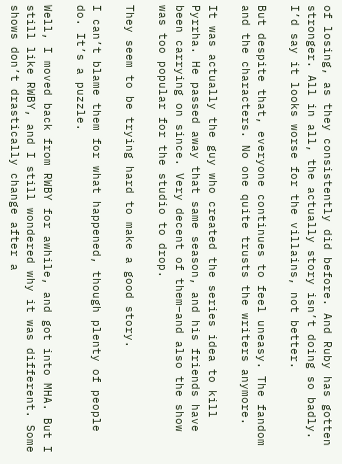of losing, as they consistently did before. And Ruby has gotten stronger. All in all, the actually story isn’t doing so badly. I’d say it looks worse for the villains, not better.

But despite that, everyone continues to feel uneasy. The fandom and the characters. No one quite trusts the writers anymore.

It was actually the guy who created the series idea to kill Pyrrha. He passed away that same season, and his friends have been carrying on since. Very decent of them–and also the show was too popular for the studio to drop.

They seem to be trying hard to make a good story.

I can’t blame them for what happened, though plenty of people do. It’s a puzzle.

Well, I moved back from RWBY for awhile, and got into MHA. But I still like RWBY, and I still wondered why it was different. Some shows don’t drastically change after a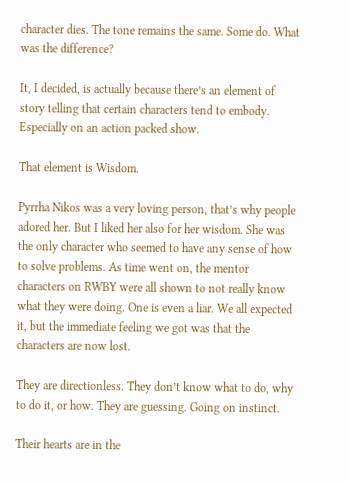character dies. The tone remains the same. Some do. What was the difference?

It, I decided, is actually because there’s an element of story telling that certain characters tend to embody. Especially on an action packed show.

That element is Wisdom.

Pyrrha Nikos was a very loving person, that’s why people adored her. But I liked her also for her wisdom. She was the only character who seemed to have any sense of how to solve problems. As time went on, the mentor characters on RWBY were all shown to not really know what they were doing. One is even a liar. We all expected it, but the immediate feeling we got was that the characters are now lost.

They are directionless. They don’t know what to do, why to do it, or how. They are guessing. Going on instinct.

Their hearts are in the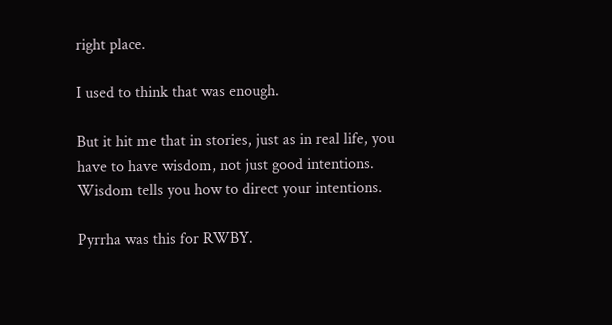right place.

I used to think that was enough.

But it hit me that in stories, just as in real life, you have to have wisdom, not just good intentions. Wisdom tells you how to direct your intentions.

Pyrrha was this for RWBY.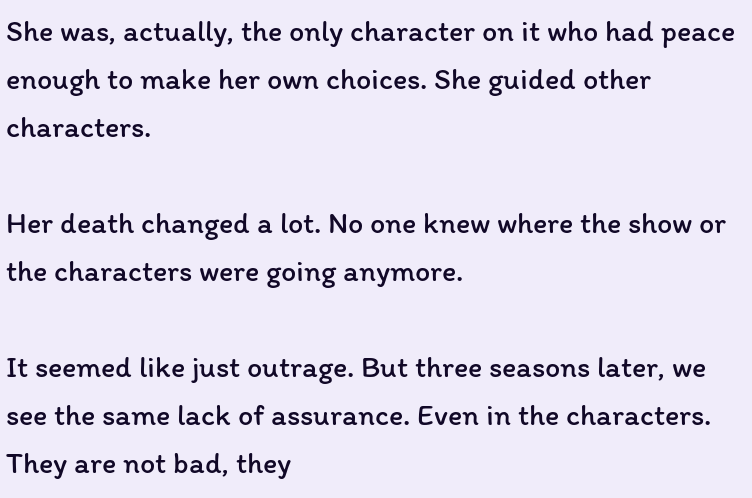She was, actually, the only character on it who had peace enough to make her own choices. She guided other characters.

Her death changed a lot. No one knew where the show or the characters were going anymore.

It seemed like just outrage. But three seasons later, we see the same lack of assurance. Even in the characters. They are not bad, they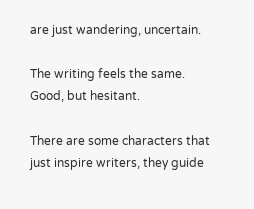are just wandering, uncertain.

The writing feels the same. Good, but hesitant.

There are some characters that just inspire writers, they guide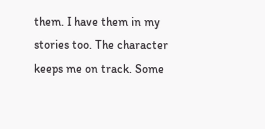them. I have them in my stories too. The character keeps me on track. Some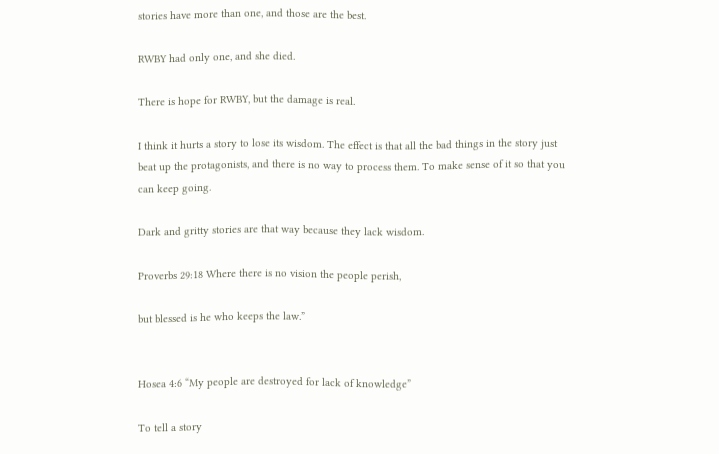stories have more than one, and those are the best.

RWBY had only one, and she died.

There is hope for RWBY, but the damage is real.

I think it hurts a story to lose its wisdom. The effect is that all the bad things in the story just beat up the protagonists, and there is no way to process them. To make sense of it so that you can keep going.

Dark and gritty stories are that way because they lack wisdom.

Proverbs 29:18 Where there is no vision the people perish,

but blessed is he who keeps the law.”


Hosea 4:6 “My people are destroyed for lack of knowledge”

To tell a story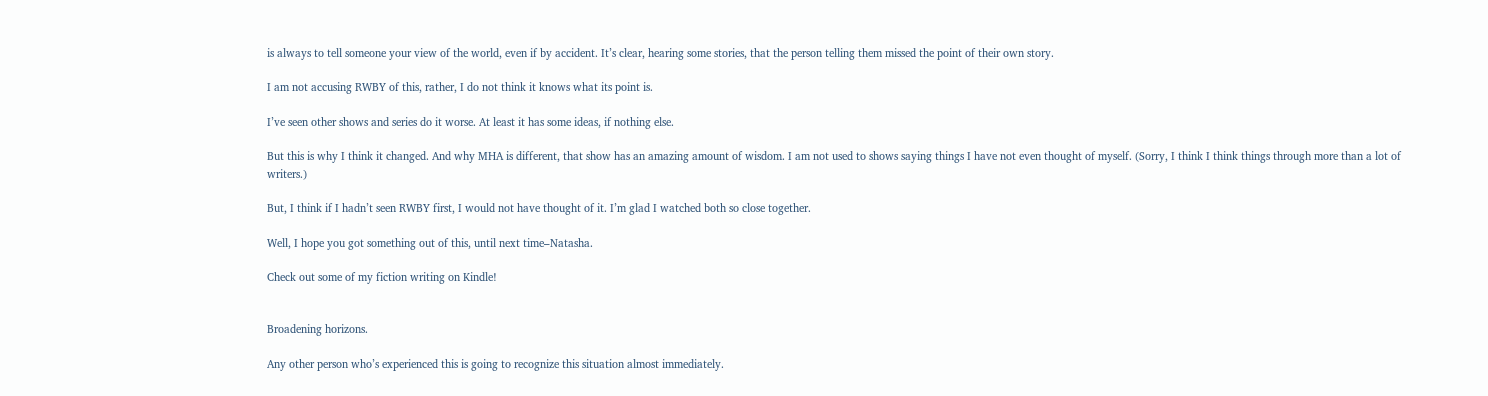is always to tell someone your view of the world, even if by accident. It’s clear, hearing some stories, that the person telling them missed the point of their own story.

I am not accusing RWBY of this, rather, I do not think it knows what its point is.

I’ve seen other shows and series do it worse. At least it has some ideas, if nothing else.

But this is why I think it changed. And why MHA is different, that show has an amazing amount of wisdom. I am not used to shows saying things I have not even thought of myself. (Sorry, I think I think things through more than a lot of writers.)

But, I think if I hadn’t seen RWBY first, I would not have thought of it. I’m glad I watched both so close together.

Well, I hope you got something out of this, until next time–Natasha.

Check out some of my fiction writing on Kindle!


Broadening horizons.

Any other person who’s experienced this is going to recognize this situation almost immediately.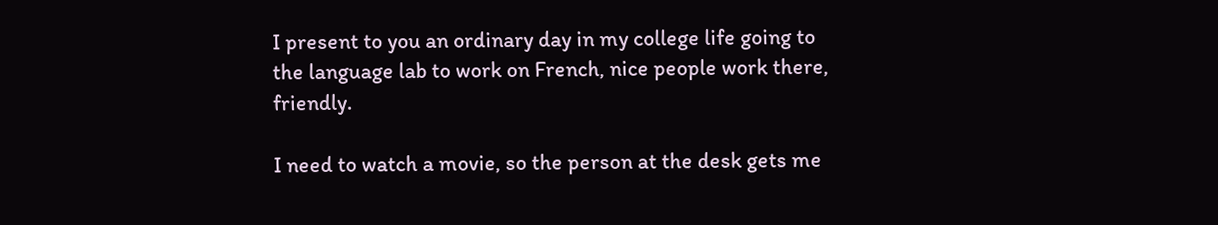I present to you an ordinary day in my college life going to the language lab to work on French, nice people work there, friendly.

I need to watch a movie, so the person at the desk gets me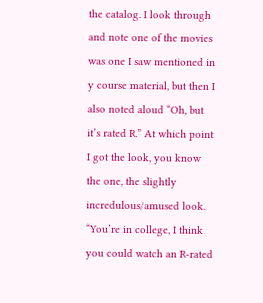the catalog. I look through and note one of the movies was one I saw mentioned in y course material, but then I also noted aloud “Oh, but it’s rated R.” At which point I got the look, you know the one, the slightly incredulous/amused look. “You’re in college, I think you could watch an R-rated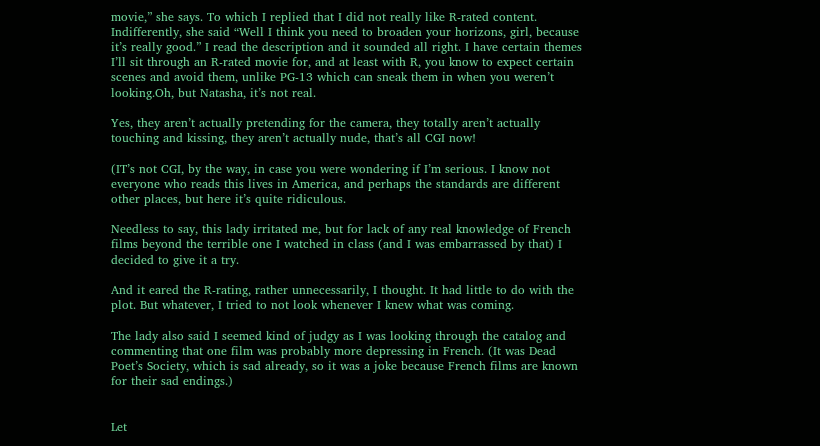movie,” she says. To which I replied that I did not really like R-rated content. Indifferently, she said “Well I think you need to broaden your horizons, girl, because it’s really good.” I read the description and it sounded all right. I have certain themes I’ll sit through an R-rated movie for, and at least with R, you know to expect certain scenes and avoid them, unlike PG-13 which can sneak them in when you weren’t looking.Oh, but Natasha, it’s not real.

Yes, they aren’t actually pretending for the camera, they totally aren’t actually touching and kissing, they aren’t actually nude, that’s all CGI now!

(IT’s not CGI, by the way, in case you were wondering if I’m serious. I know not everyone who reads this lives in America, and perhaps the standards are different other places, but here it’s quite ridiculous.

Needless to say, this lady irritated me, but for lack of any real knowledge of French films beyond the terrible one I watched in class (and I was embarrassed by that) I decided to give it a try.

And it eared the R-rating, rather unnecessarily, I thought. It had little to do with the plot. But whatever, I tried to not look whenever I knew what was coming.

The lady also said I seemed kind of judgy as I was looking through the catalog and commenting that one film was probably more depressing in French. (It was Dead Poet’s Society, which is sad already, so it was a joke because French films are known for their sad endings.)


Let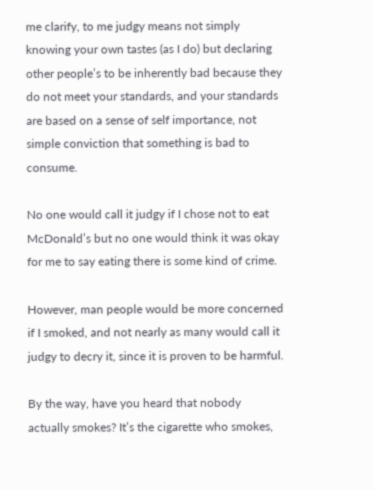me clarify, to me judgy means not simply knowing your own tastes (as I do) but declaring other people’s to be inherently bad because they do not meet your standards, and your standards are based on a sense of self importance, not simple conviction that something is bad to consume.

No one would call it judgy if I chose not to eat McDonald’s but no one would think it was okay for me to say eating there is some kind of crime.

However, man people would be more concerned if I smoked, and not nearly as many would call it judgy to decry it, since it is proven to be harmful.

By the way, have you heard that nobody actually smokes? It’s the cigarette who smokes,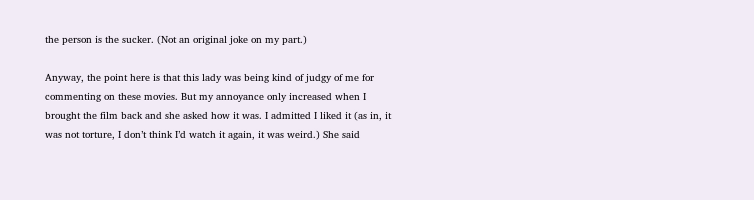the person is the sucker. (Not an original joke on my part.)

Anyway, the point here is that this lady was being kind of judgy of me for commenting on these movies. But my annoyance only increased when I brought the film back and she asked how it was. I admitted I liked it (as in, it was not torture, I don’t think I’d watch it again, it was weird.) She said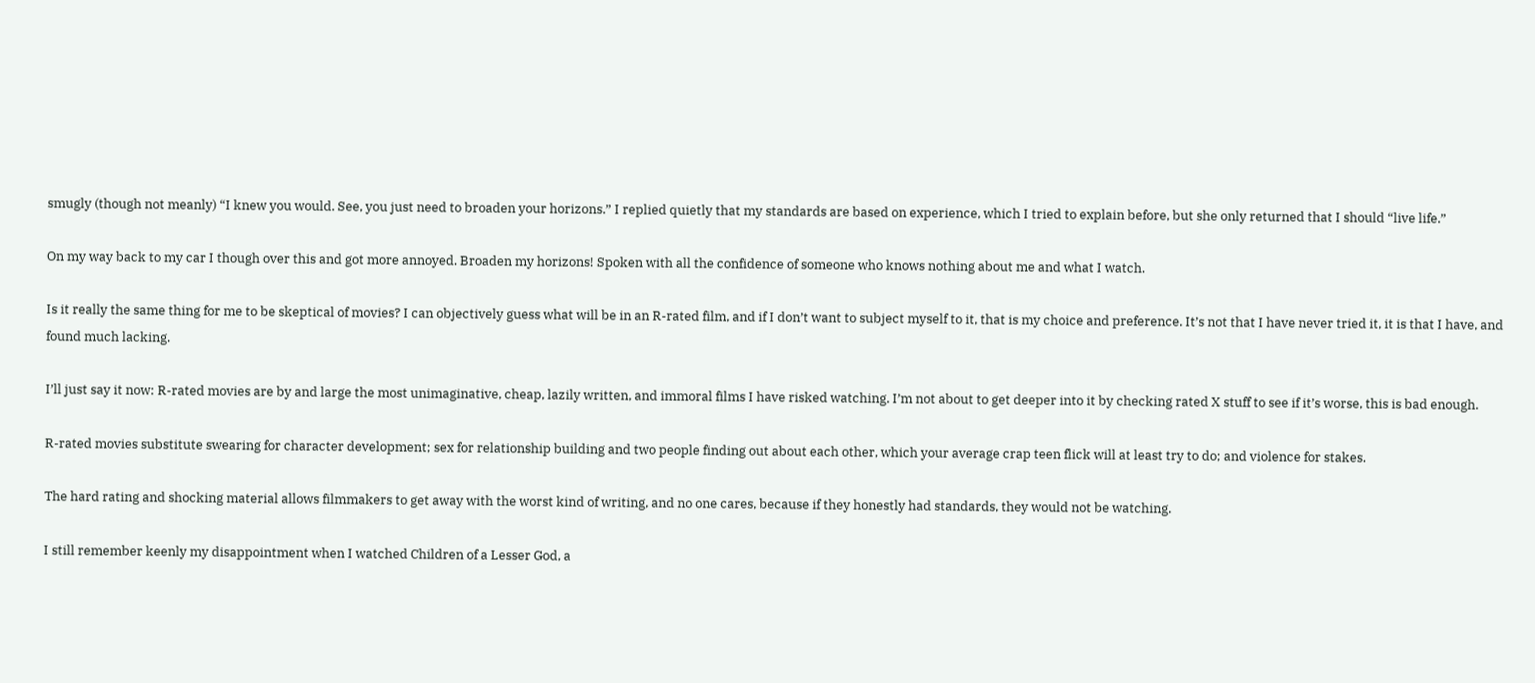smugly (though not meanly) “I knew you would. See, you just need to broaden your horizons.” I replied quietly that my standards are based on experience, which I tried to explain before, but she only returned that I should “live life.”

On my way back to my car I though over this and got more annoyed. Broaden my horizons! Spoken with all the confidence of someone who knows nothing about me and what I watch.

Is it really the same thing for me to be skeptical of movies? I can objectively guess what will be in an R-rated film, and if I don’t want to subject myself to it, that is my choice and preference. It’s not that I have never tried it, it is that I have, and found much lacking.

I’ll just say it now: R-rated movies are by and large the most unimaginative, cheap, lazily written, and immoral films I have risked watching. I’m not about to get deeper into it by checking rated X stuff to see if it’s worse, this is bad enough.

R-rated movies substitute swearing for character development; sex for relationship building and two people finding out about each other, which your average crap teen flick will at least try to do; and violence for stakes.

The hard rating and shocking material allows filmmakers to get away with the worst kind of writing, and no one cares, because if they honestly had standards, they would not be watching.

I still remember keenly my disappointment when I watched Children of a Lesser God, a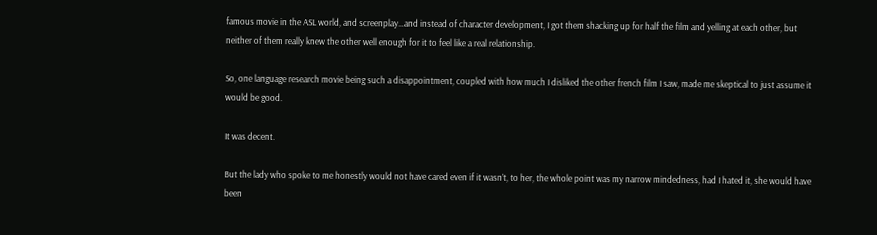famous movie in the ASL world, and screenplay…and instead of character development, I got them shacking up for half the film and yelling at each other, but neither of them really knew the other well enough for it to feel like a real relationship.

So, one language research movie being such a disappointment, coupled with how much I disliked the other french film I saw, made me skeptical to just assume it would be good.

It was decent.

But the lady who spoke to me honestly would not have cared even if it wasn’t, to her, the whole point was my narrow mindedness, had I hated it, she would have been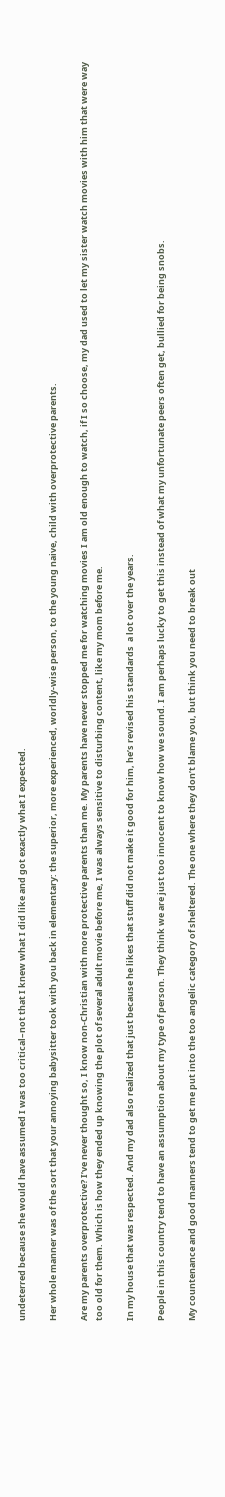undeterred because she would have assumed I was too critical–not that I knew what I did like and got exactly what I expected.

Her whole manner was of the sort that your annoying babysitter took with you back in elementary: the superior, more experienced, worldly-wise person, to the young naive, child with overprotective parents.

Are my parents overprotective? I’ve never thought so, I know non-Christian with more protective parents than me. My parents have never stopped me for watching movies I am old enough to watch, if I so choose, my dad used to let my sister watch movies with him that were way too old for them. Which is how they ended up knowing the plot of several adult movie before me, I was always sensitive to disturbing content, like my mom before me.

In my house that was respected. And my dad also realized that just because he likes that stuff did not make it good for him, he’s revised his standards  a lot over the years.

People in this country tend to have an assumption about my type of person. They think we are just too innocent to know how we sound. I am perhaps lucky to get this instead of what my unfortunate peers often get, bullied for being snobs.

My countenance and good manners tend to get me put into the too angelic category of sheltered. The one where they don’t blame you, but think you need to break out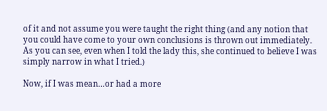of it and not assume you were taught the right thing (and any notion that you could have come to your own conclusions is thrown out immediately. As you can see, even when I told the lady this, she continued to believe I was simply narrow in what I tried.)

Now, if I was mean…or had a more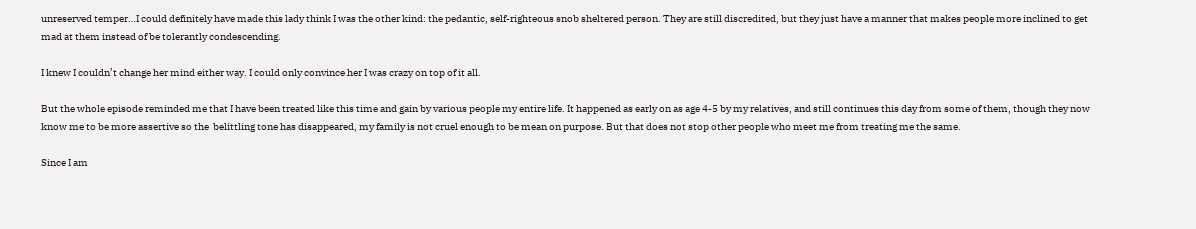unreserved temper…I could definitely have made this lady think I was the other kind: the pedantic, self-righteous snob sheltered person. They are still discredited, but they just have a manner that makes people more inclined to get mad at them instead of be tolerantly condescending.

I knew I couldn’t change her mind either way. I could only convince her I was crazy on top of it all.

But the whole episode reminded me that I have been treated like this time and gain by various people my entire life. It happened as early on as age 4-5 by my relatives, and still continues this day from some of them, though they now know me to be more assertive so the  belittling tone has disappeared, my family is not cruel enough to be mean on purpose. But that does not stop other people who meet me from treating me the same.

Since I am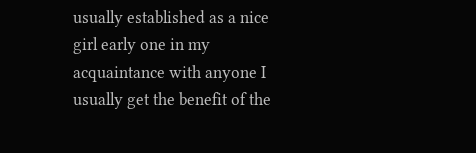usually established as a nice girl early one in my acquaintance with anyone I usually get the benefit of the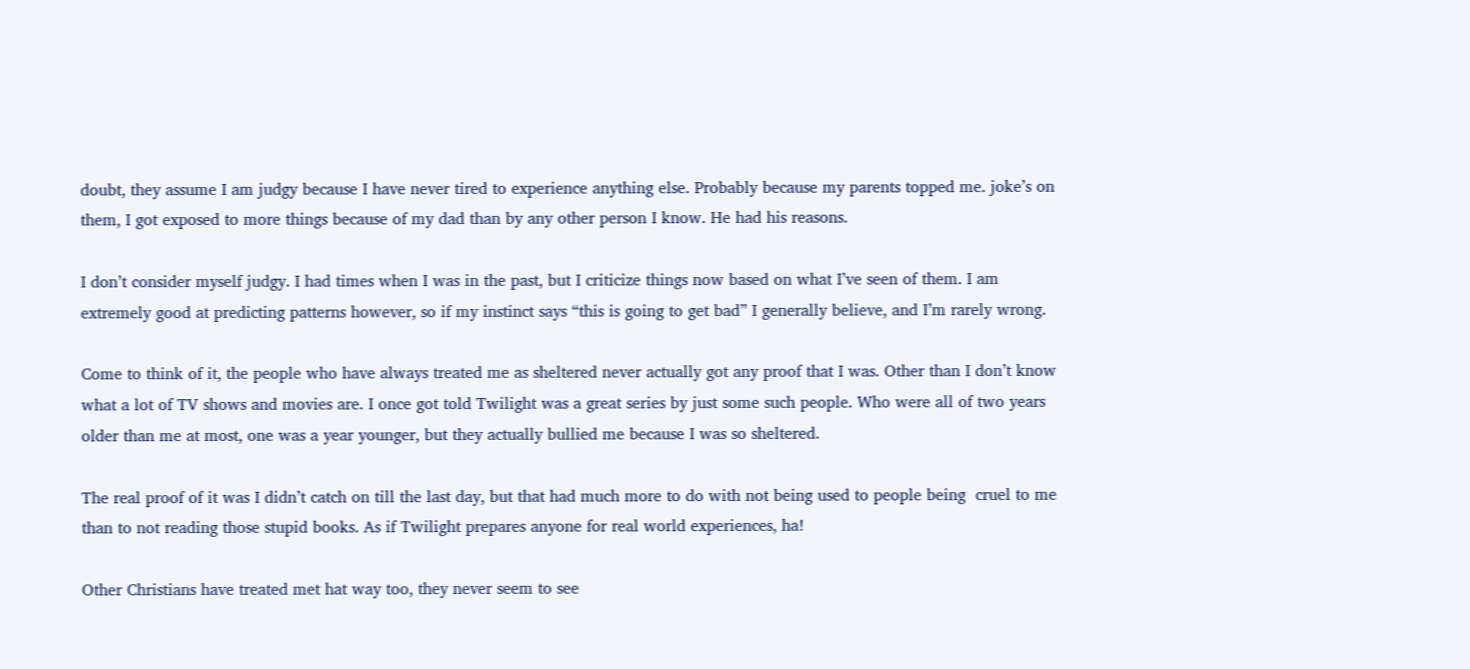doubt, they assume I am judgy because I have never tired to experience anything else. Probably because my parents topped me. joke’s on them, I got exposed to more things because of my dad than by any other person I know. He had his reasons.

I don’t consider myself judgy. I had times when I was in the past, but I criticize things now based on what I’ve seen of them. I am extremely good at predicting patterns however, so if my instinct says “this is going to get bad” I generally believe, and I’m rarely wrong.

Come to think of it, the people who have always treated me as sheltered never actually got any proof that I was. Other than I don’t know what a lot of TV shows and movies are. I once got told Twilight was a great series by just some such people. Who were all of two years older than me at most, one was a year younger, but they actually bullied me because I was so sheltered.

The real proof of it was I didn’t catch on till the last day, but that had much more to do with not being used to people being  cruel to me than to not reading those stupid books. As if Twilight prepares anyone for real world experiences, ha!

Other Christians have treated met hat way too, they never seem to see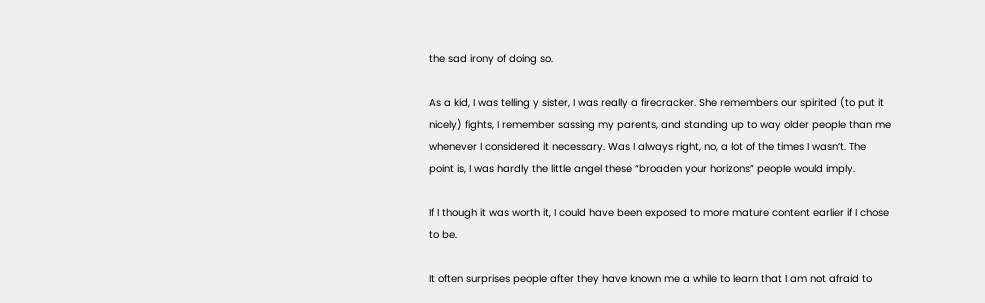the sad irony of doing so.

As a kid, I was telling y sister, I was really a firecracker. She remembers our spirited (to put it nicely) fights, I remember sassing my parents, and standing up to way older people than me whenever I considered it necessary. Was I always right, no, a lot of the times I wasn’t. The point is, I was hardly the little angel these “broaden your horizons” people would imply.

If I though it was worth it, I could have been exposed to more mature content earlier if I chose to be.

It often surprises people after they have known me a while to learn that I am not afraid to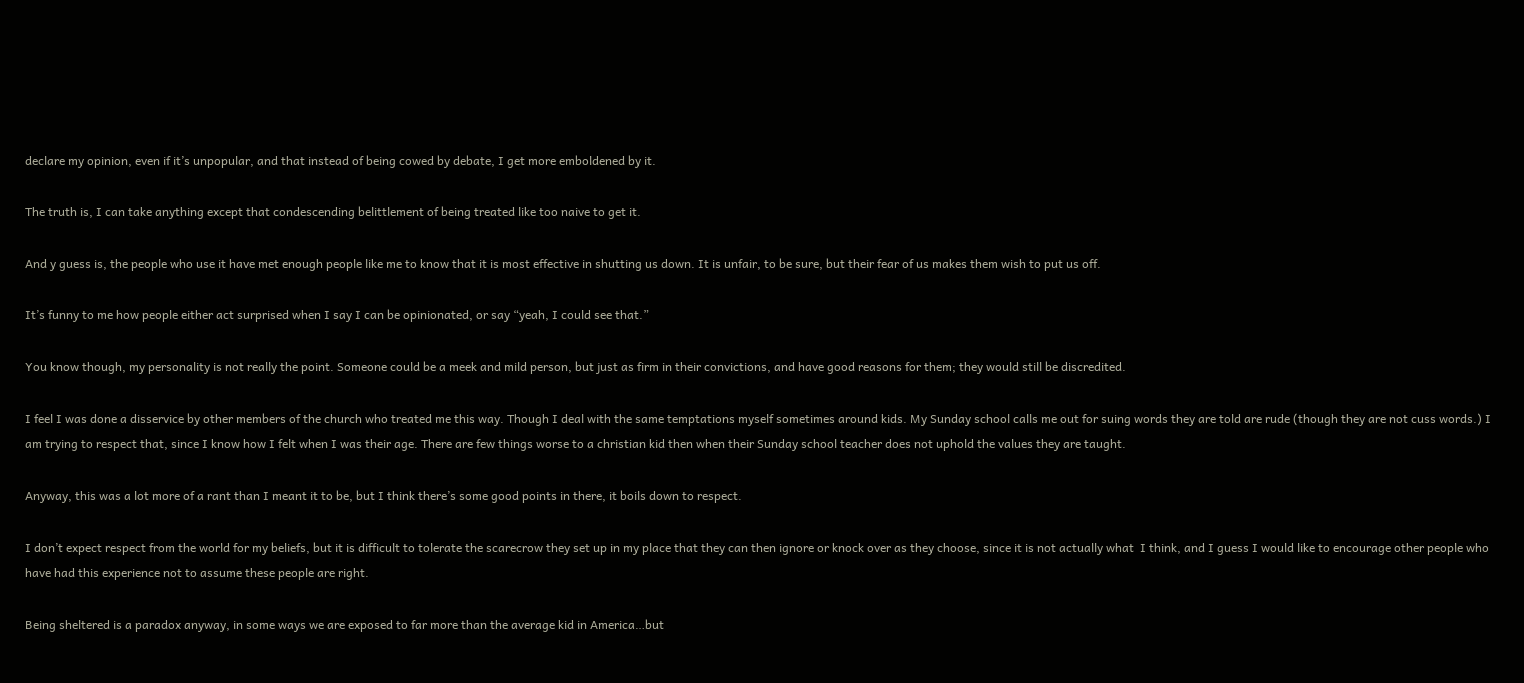declare my opinion, even if it’s unpopular, and that instead of being cowed by debate, I get more emboldened by it.

The truth is, I can take anything except that condescending belittlement of being treated like too naive to get it.

And y guess is, the people who use it have met enough people like me to know that it is most effective in shutting us down. It is unfair, to be sure, but their fear of us makes them wish to put us off.

It’s funny to me how people either act surprised when I say I can be opinionated, or say “yeah, I could see that.”

You know though, my personality is not really the point. Someone could be a meek and mild person, but just as firm in their convictions, and have good reasons for them; they would still be discredited.

I feel I was done a disservice by other members of the church who treated me this way. Though I deal with the same temptations myself sometimes around kids. My Sunday school calls me out for suing words they are told are rude (though they are not cuss words.) I am trying to respect that, since I know how I felt when I was their age. There are few things worse to a christian kid then when their Sunday school teacher does not uphold the values they are taught.

Anyway, this was a lot more of a rant than I meant it to be, but I think there’s some good points in there, it boils down to respect.

I don’t expect respect from the world for my beliefs, but it is difficult to tolerate the scarecrow they set up in my place that they can then ignore or knock over as they choose, since it is not actually what  I think, and I guess I would like to encourage other people who have had this experience not to assume these people are right.

Being sheltered is a paradox anyway, in some ways we are exposed to far more than the average kid in America…but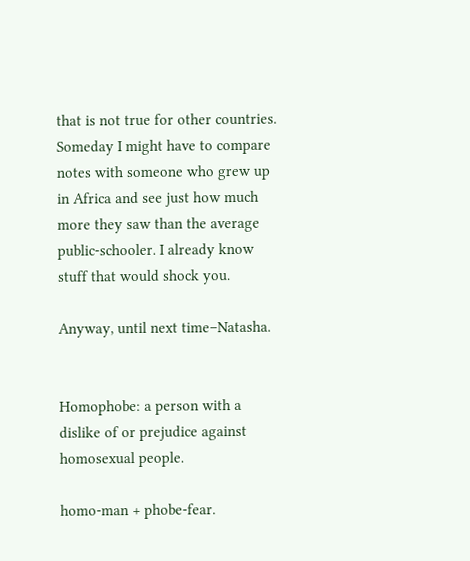that is not true for other countries. Someday I might have to compare notes with someone who grew up in Africa and see just how much more they saw than the average public-schooler. I already know stuff that would shock you.

Anyway, until next time–Natasha.


Homophobe: a person with a dislike of or prejudice against homosexual people.

homo-man + phobe-fear.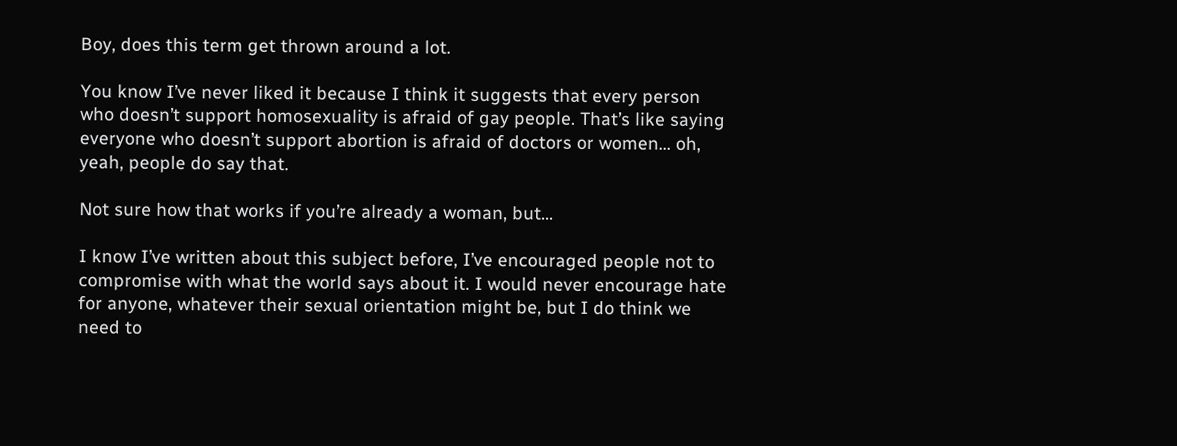Boy, does this term get thrown around a lot.

You know I’ve never liked it because I think it suggests that every person who doesn’t support homosexuality is afraid of gay people. That’s like saying everyone who doesn’t support abortion is afraid of doctors or women… oh, yeah, people do say that.

Not sure how that works if you’re already a woman, but…

I know I’ve written about this subject before, I’ve encouraged people not to compromise with what the world says about it. I would never encourage hate for anyone, whatever their sexual orientation might be, but I do think we need to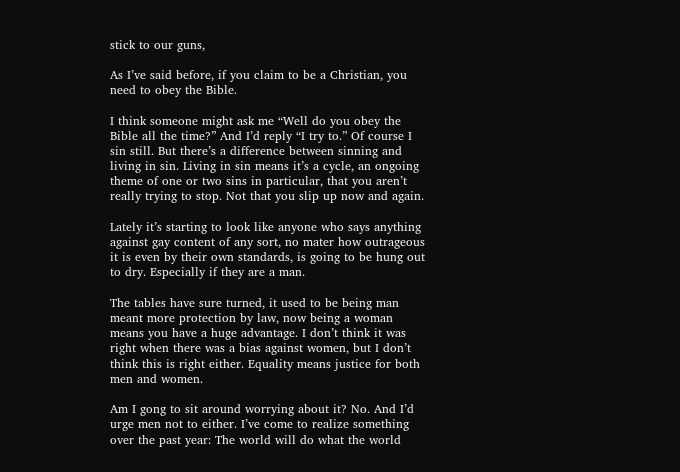stick to our guns,

As I’ve said before, if you claim to be a Christian, you need to obey the Bible.

I think someone might ask me “Well do you obey the Bible all the time?” And I’d reply “I try to.” Of course I sin still. But there’s a difference between sinning and living in sin. Living in sin means it’s a cycle, an ongoing theme of one or two sins in particular, that you aren’t really trying to stop. Not that you slip up now and again.

Lately it’s starting to look like anyone who says anything against gay content of any sort, no mater how outrageous it is even by their own standards, is going to be hung out to dry. Especially if they are a man.

The tables have sure turned, it used to be being man meant more protection by law, now being a woman means you have a huge advantage. I don’t think it was right when there was a bias against women, but I don’t think this is right either. Equality means justice for both men and women.

Am I gong to sit around worrying about it? No. And I’d urge men not to either. I’ve come to realize something over the past year: The world will do what the world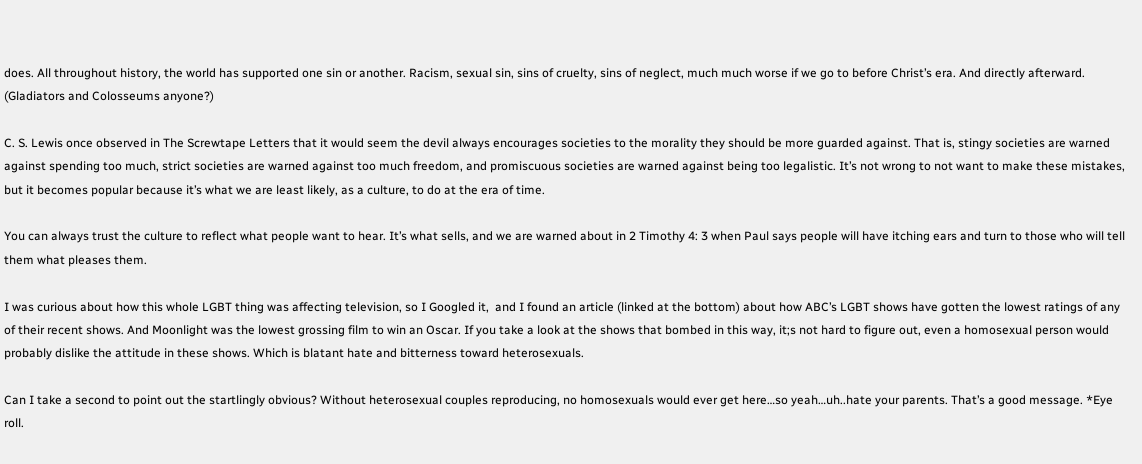does. All throughout history, the world has supported one sin or another. Racism, sexual sin, sins of cruelty, sins of neglect, much much worse if we go to before Christ’s era. And directly afterward. (Gladiators and Colosseums anyone?)

C. S. Lewis once observed in The Screwtape Letters that it would seem the devil always encourages societies to the morality they should be more guarded against. That is, stingy societies are warned against spending too much, strict societies are warned against too much freedom, and promiscuous societies are warned against being too legalistic. It’s not wrong to not want to make these mistakes, but it becomes popular because it’s what we are least likely, as a culture, to do at the era of time.

You can always trust the culture to reflect what people want to hear. It’s what sells, and we are warned about in 2 Timothy 4: 3 when Paul says people will have itching ears and turn to those who will tell them what pleases them.

I was curious about how this whole LGBT thing was affecting television, so I Googled it,  and I found an article (linked at the bottom) about how ABC’s LGBT shows have gotten the lowest ratings of any of their recent shows. And Moonlight was the lowest grossing film to win an Oscar. If you take a look at the shows that bombed in this way, it;s not hard to figure out, even a homosexual person would probably dislike the attitude in these shows. Which is blatant hate and bitterness toward heterosexuals.

Can I take a second to point out the startlingly obvious? Without heterosexual couples reproducing, no homosexuals would ever get here…so yeah…uh..hate your parents. That’s a good message. *Eye roll.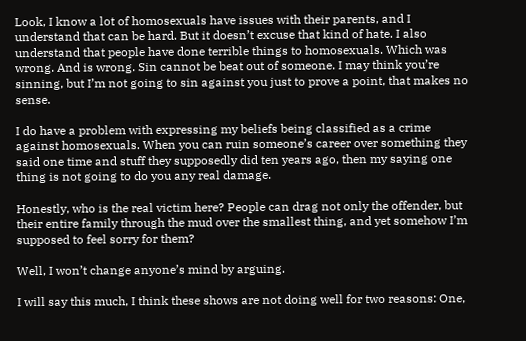Look, I know a lot of homosexuals have issues with their parents, and I understand that can be hard. But it doesn’t excuse that kind of hate. I also understand that people have done terrible things to homosexuals. Which was wrong. And is wrong. Sin cannot be beat out of someone. I may think you’re sinning, but I’m not going to sin against you just to prove a point, that makes no sense.

I do have a problem with expressing my beliefs being classified as a crime against homosexuals. When you can ruin someone’s career over something they said one time and stuff they supposedly did ten years ago, then my saying one thing is not going to do you any real damage.

Honestly, who is the real victim here? People can drag not only the offender, but their entire family through the mud over the smallest thing, and yet somehow I’m supposed to feel sorry for them?

Well, I won’t change anyone’s mind by arguing.

I will say this much, I think these shows are not doing well for two reasons: One,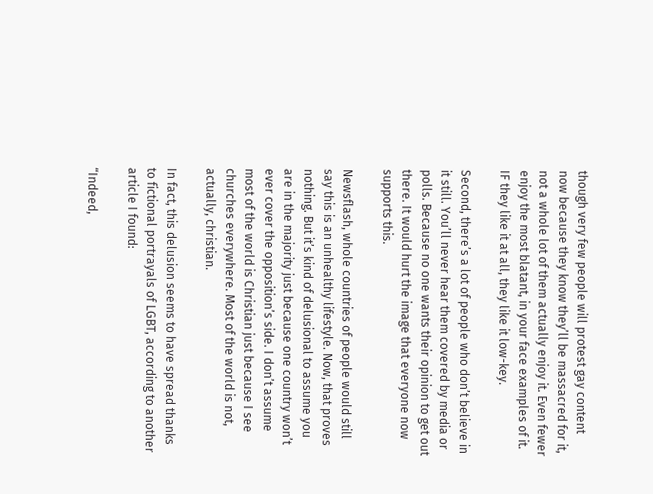though very few people will protest gay content now because they know they’ll be massacred for it, not a whole lot of them actually enjoy it. Even fewer enjoy the most blatant, in your face examples of it. IF they like it at all, they like it low-key.

Second, there’s a lot of people who don’t believe in it still. You’ll never hear them covered by media or polls. Because no one wants their opinion to get out there. It would hurt the image that everyone now supports this.

Newsflash, whole countries of people would still say this is an unhealthy lifestyle. Now, that proves nothing. But it’s kind of delusional to assume you are in the majority just because one country won’t ever cover the opposition’s side. I don’t assume most of the world is Christian just because I see churches everywhere. Most of the world is not, actually, christian.

In fact, this delusion seems to have spread thanks to fictional portrayals of LGBT, according to another article I found:

“Indeed,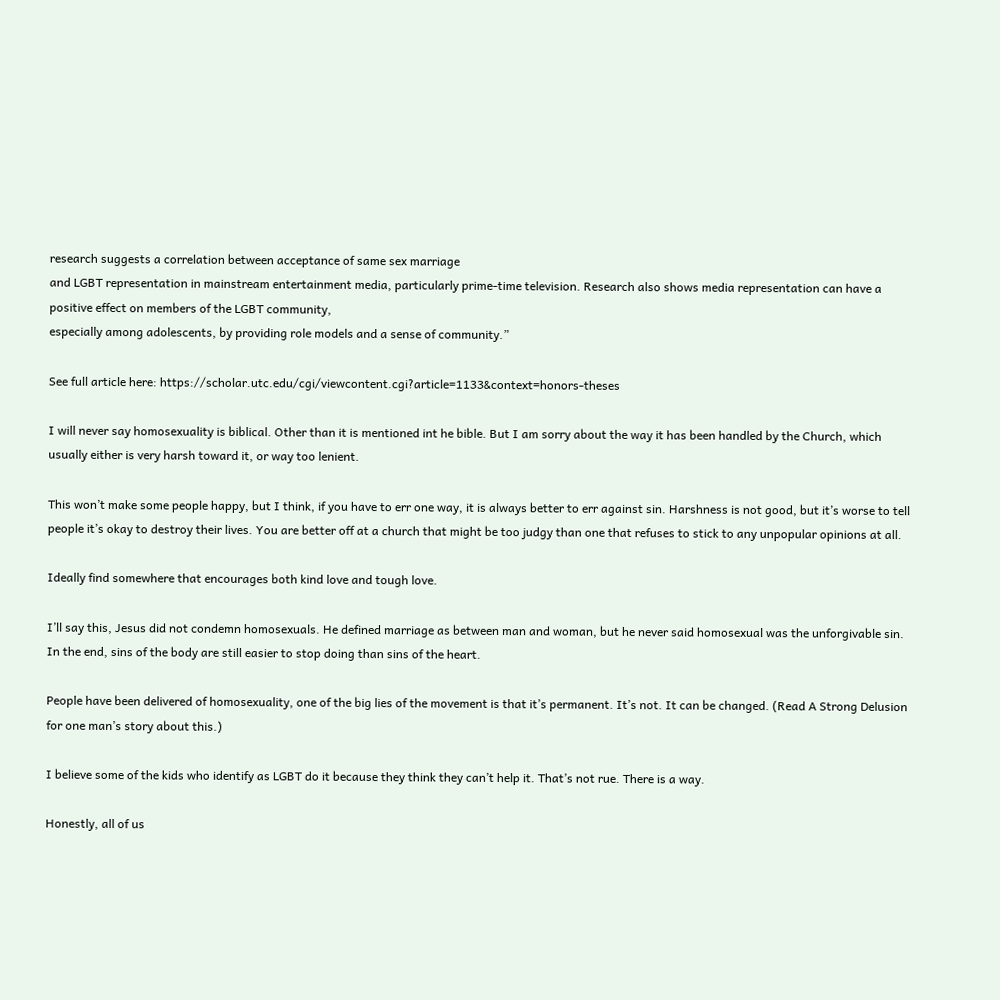research suggests a correlation between acceptance of same sex marriage
and LGBT representation in mainstream entertainment media, particularly prime-time television. Research also shows media representation can have a positive effect on members of the LGBT community,
especially among adolescents, by providing role models and a sense of community.”

See full article here: https://scholar.utc.edu/cgi/viewcontent.cgi?article=1133&context=honors-theses

I will never say homosexuality is biblical. Other than it is mentioned int he bible. But I am sorry about the way it has been handled by the Church, which usually either is very harsh toward it, or way too lenient.

This won’t make some people happy, but I think, if you have to err one way, it is always better to err against sin. Harshness is not good, but it’s worse to tell people it’s okay to destroy their lives. You are better off at a church that might be too judgy than one that refuses to stick to any unpopular opinions at all.

Ideally find somewhere that encourages both kind love and tough love.

I’ll say this, Jesus did not condemn homosexuals. He defined marriage as between man and woman, but he never said homosexual was the unforgivable sin. In the end, sins of the body are still easier to stop doing than sins of the heart.

People have been delivered of homosexuality, one of the big lies of the movement is that it’s permanent. It’s not. It can be changed. (Read A Strong Delusion for one man’s story about this.)

I believe some of the kids who identify as LGBT do it because they think they can’t help it. That’s not rue. There is a way.

Honestly, all of us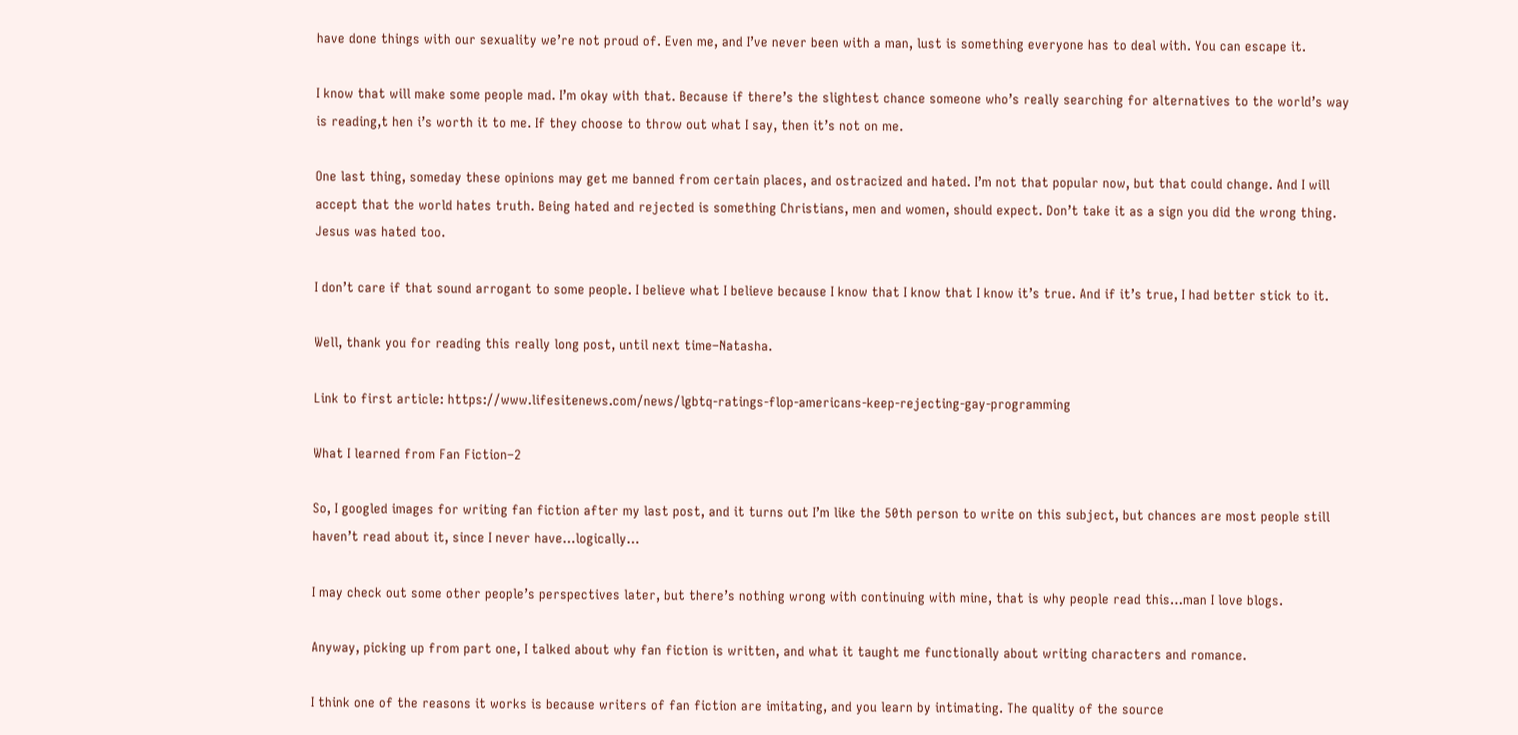have done things with our sexuality we’re not proud of. Even me, and I’ve never been with a man, lust is something everyone has to deal with. You can escape it.

I know that will make some people mad. I’m okay with that. Because if there’s the slightest chance someone who’s really searching for alternatives to the world’s way is reading,t hen i’s worth it to me. If they choose to throw out what I say, then it’s not on me.

One last thing, someday these opinions may get me banned from certain places, and ostracized and hated. I’m not that popular now, but that could change. And I will accept that the world hates truth. Being hated and rejected is something Christians, men and women, should expect. Don’t take it as a sign you did the wrong thing. Jesus was hated too.

I don’t care if that sound arrogant to some people. I believe what I believe because I know that I know that I know it’s true. And if it’s true, I had better stick to it.

Well, thank you for reading this really long post, until next time–Natasha.

Link to first article: https://www.lifesitenews.com/news/lgbtq-ratings-flop-americans-keep-rejecting-gay-programming

What I learned from Fan Fiction–2

So, I googled images for writing fan fiction after my last post, and it turns out I’m like the 50th person to write on this subject, but chances are most people still haven’t read about it, since I never have…logically…

I may check out some other people’s perspectives later, but there’s nothing wrong with continuing with mine, that is why people read this…man I love blogs.

Anyway, picking up from part one, I talked about why fan fiction is written, and what it taught me functionally about writing characters and romance.

I think one of the reasons it works is because writers of fan fiction are imitating, and you learn by intimating. The quality of the source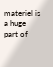materiel is a huge part of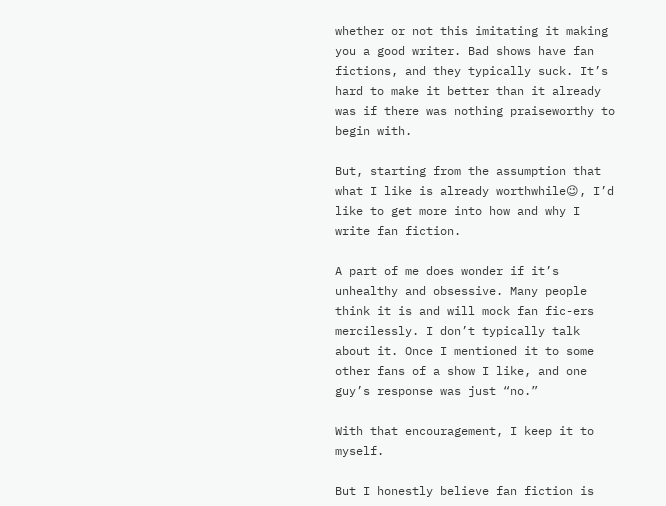whether or not this imitating it making you a good writer. Bad shows have fan fictions, and they typically suck. It’s hard to make it better than it already was if there was nothing praiseworthy to begin with.

But, starting from the assumption that what I like is already worthwhile😉, I’d like to get more into how and why I write fan fiction.

A part of me does wonder if it’s unhealthy and obsessive. Many people think it is and will mock fan fic-ers mercilessly. I don’t typically talk about it. Once I mentioned it to some other fans of a show I like, and one guy’s response was just “no.”

With that encouragement, I keep it to myself.

But I honestly believe fan fiction is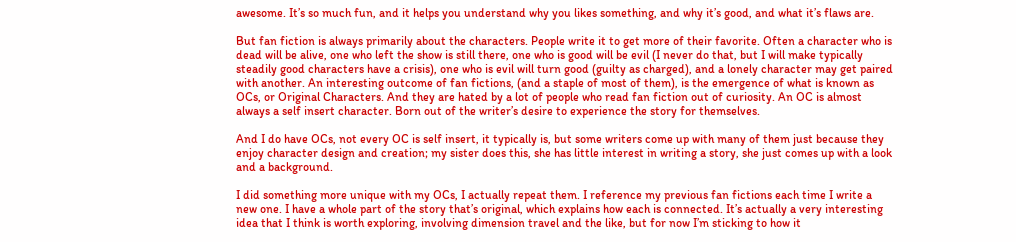awesome. It’s so much fun, and it helps you understand why you likes something, and why it’s good, and what it’s flaws are.

But fan fiction is always primarily about the characters. People write it to get more of their favorite. Often a character who is dead will be alive, one who left the show is still there, one who is good will be evil (I never do that, but I will make typically steadily good characters have a crisis), one who is evil will turn good (guilty as charged), and a lonely character may get paired with another. An interesting outcome of fan fictions, (and a staple of most of them), is the emergence of what is known as OCs, or Original Characters. And they are hated by a lot of people who read fan fiction out of curiosity. An OC is almost always a self insert character. Born out of the writer’s desire to experience the story for themselves.

And I do have OCs, not every OC is self insert, it typically is, but some writers come up with many of them just because they enjoy character design and creation; my sister does this, she has little interest in writing a story, she just comes up with a look and a background.

I did something more unique with my OCs, I actually repeat them. I reference my previous fan fictions each time I write a new one. I have a whole part of the story that’s original, which explains how each is connected. It’s actually a very interesting idea that I think is worth exploring, involving dimension travel and the like, but for now I’m sticking to how it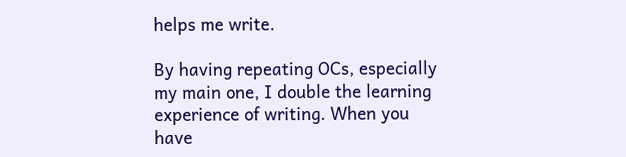helps me write.

By having repeating OCs, especially my main one, I double the learning experience of writing. When you have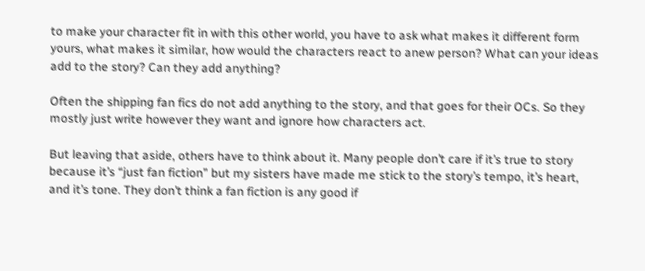to make your character fit in with this other world, you have to ask what makes it different form yours, what makes it similar, how would the characters react to anew person? What can your ideas add to the story? Can they add anything?

Often the shipping fan fics do not add anything to the story, and that goes for their OCs. So they mostly just write however they want and ignore how characters act.

But leaving that aside, others have to think about it. Many people don’t care if it’s true to story because it’s “just fan fiction” but my sisters have made me stick to the story’s tempo, it’s heart, and it’s tone. They don’t think a fan fiction is any good if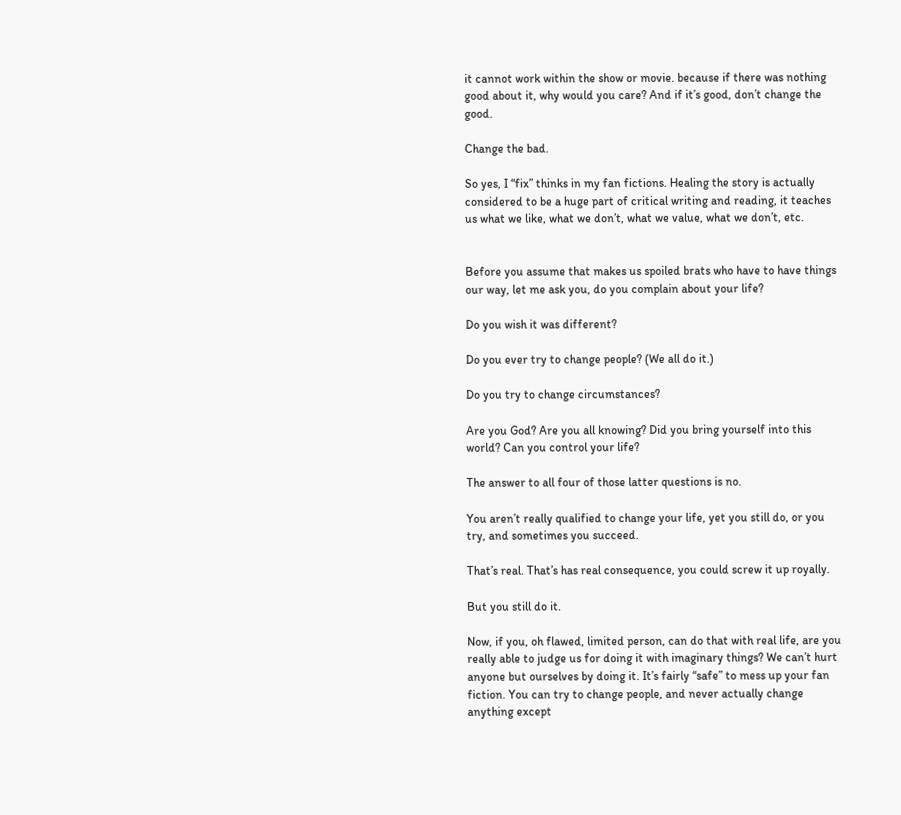it cannot work within the show or movie. because if there was nothing good about it, why would you care? And if it’s good, don’t change the good.

Change the bad.

So yes, I “fix” thinks in my fan fictions. Healing the story is actually considered to be a huge part of critical writing and reading, it teaches us what we like, what we don’t, what we value, what we don’t, etc.


Before you assume that makes us spoiled brats who have to have things our way, let me ask you, do you complain about your life?

Do you wish it was different?

Do you ever try to change people? (We all do it.)

Do you try to change circumstances?

Are you God? Are you all knowing? Did you bring yourself into this world? Can you control your life?

The answer to all four of those latter questions is no.

You aren’t really qualified to change your life, yet you still do, or you try, and sometimes you succeed.

That’s real. That’s has real consequence, you could screw it up royally.

But you still do it.

Now, if you, oh flawed, limited person, can do that with real life, are you really able to judge us for doing it with imaginary things? We can’t hurt anyone but ourselves by doing it. It’s fairly “safe” to mess up your fan fiction. You can try to change people, and never actually change anything except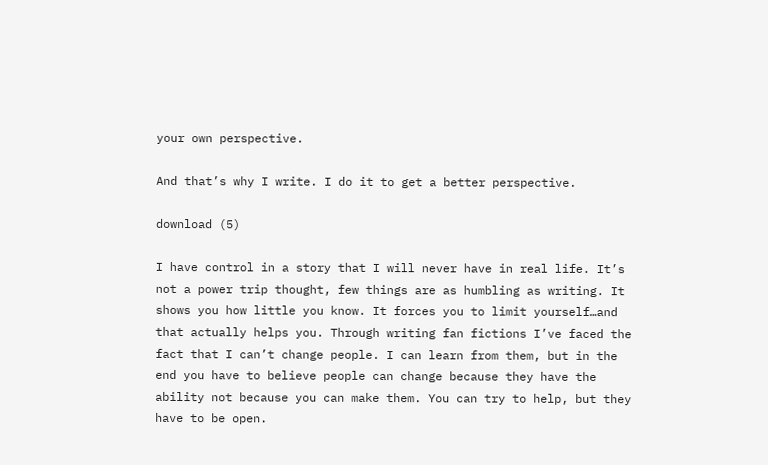your own perspective.

And that’s why I write. I do it to get a better perspective.

download (5)

I have control in a story that I will never have in real life. It’s not a power trip thought, few things are as humbling as writing. It shows you how little you know. It forces you to limit yourself…and that actually helps you. Through writing fan fictions I’ve faced the fact that I can’t change people. I can learn from them, but in the end you have to believe people can change because they have the ability not because you can make them. You can try to help, but they have to be open.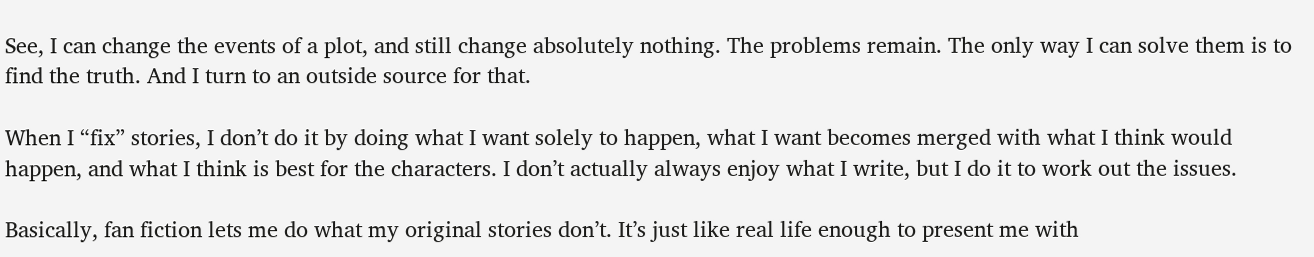See, I can change the events of a plot, and still change absolutely nothing. The problems remain. The only way I can solve them is to find the truth. And I turn to an outside source for that.

When I “fix” stories, I don’t do it by doing what I want solely to happen, what I want becomes merged with what I think would happen, and what I think is best for the characters. I don’t actually always enjoy what I write, but I do it to work out the issues.

Basically, fan fiction lets me do what my original stories don’t. It’s just like real life enough to present me with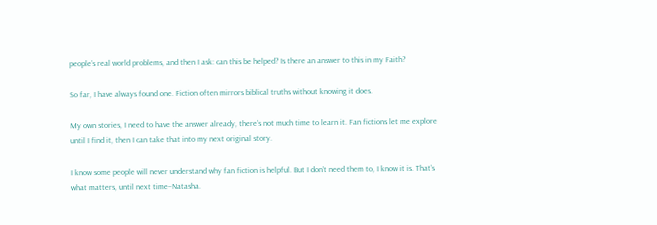people’s real world problems, and then I ask: can this be helped? Is there an answer to this in my Faith?

So far, I have always found one. Fiction often mirrors biblical truths without knowing it does.

My own stories, I need to have the answer already, there’s not much time to learn it. Fan fictions let me explore until I find it, then I can take that into my next original story.

I know some people will never understand why fan fiction is helpful. But I don’t need them to, I know it is. That’s what matters, until next time–Natasha.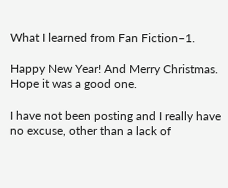What I learned from Fan Fiction–1.

Happy New Year! And Merry Christmas. Hope it was a good one.

I have not been posting and I really have no excuse, other than a lack of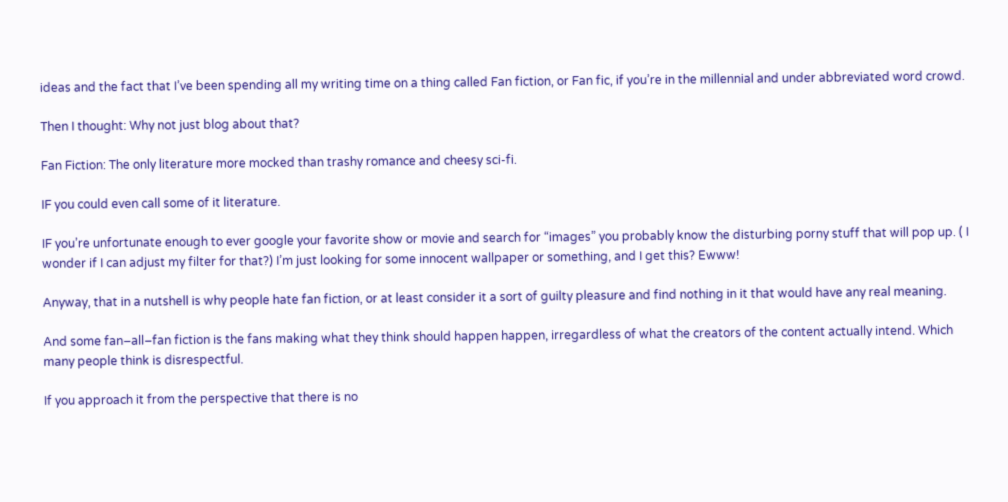ideas and the fact that I’ve been spending all my writing time on a thing called Fan fiction, or Fan fic, if you’re in the millennial and under abbreviated word crowd.

Then I thought: Why not just blog about that?

Fan Fiction: The only literature more mocked than trashy romance and cheesy sci-fi.

IF you could even call some of it literature.

IF you’re unfortunate enough to ever google your favorite show or movie and search for “images” you probably know the disturbing porny stuff that will pop up. ( I wonder if I can adjust my filter for that?) I’m just looking for some innocent wallpaper or something, and I get this? Ewww!

Anyway, that in a nutshell is why people hate fan fiction, or at least consider it a sort of guilty pleasure and find nothing in it that would have any real meaning.

And some fan–all–fan fiction is the fans making what they think should happen happen, irregardless of what the creators of the content actually intend. Which many people think is disrespectful.

If you approach it from the perspective that there is no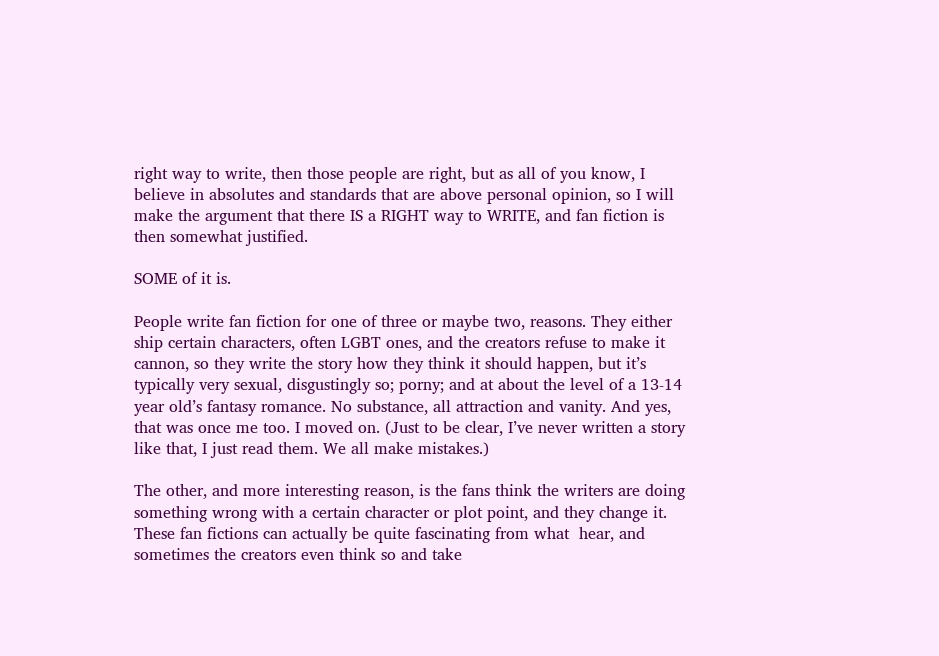right way to write, then those people are right, but as all of you know, I believe in absolutes and standards that are above personal opinion, so I will make the argument that there IS a RIGHT way to WRITE, and fan fiction is then somewhat justified.

SOME of it is.

People write fan fiction for one of three or maybe two, reasons. They either ship certain characters, often LGBT ones, and the creators refuse to make it cannon, so they write the story how they think it should happen, but it’s typically very sexual, disgustingly so; porny; and at about the level of a 13-14 year old’s fantasy romance. No substance, all attraction and vanity. And yes, that was once me too. I moved on. (Just to be clear, I’ve never written a story like that, I just read them. We all make mistakes.)

The other, and more interesting reason, is the fans think the writers are doing something wrong with a certain character or plot point, and they change it. These fan fictions can actually be quite fascinating from what  hear, and sometimes the creators even think so and take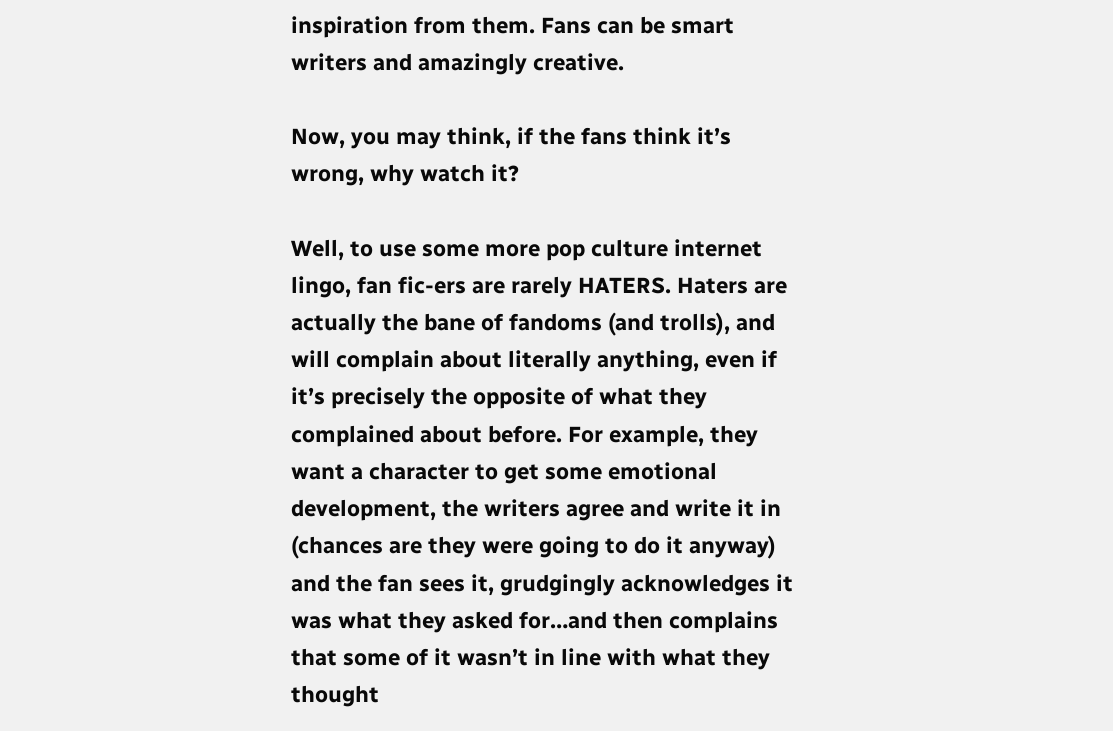inspiration from them. Fans can be smart writers and amazingly creative.

Now, you may think, if the fans think it’s wrong, why watch it?

Well, to use some more pop culture internet lingo, fan fic-ers are rarely HATERS. Haters are actually the bane of fandoms (and trolls), and will complain about literally anything, even if it’s precisely the opposite of what they complained about before. For example, they want a character to get some emotional development, the writers agree and write it in (chances are they were going to do it anyway) and the fan sees it, grudgingly acknowledges it was what they asked for…and then complains that some of it wasn’t in line with what they thought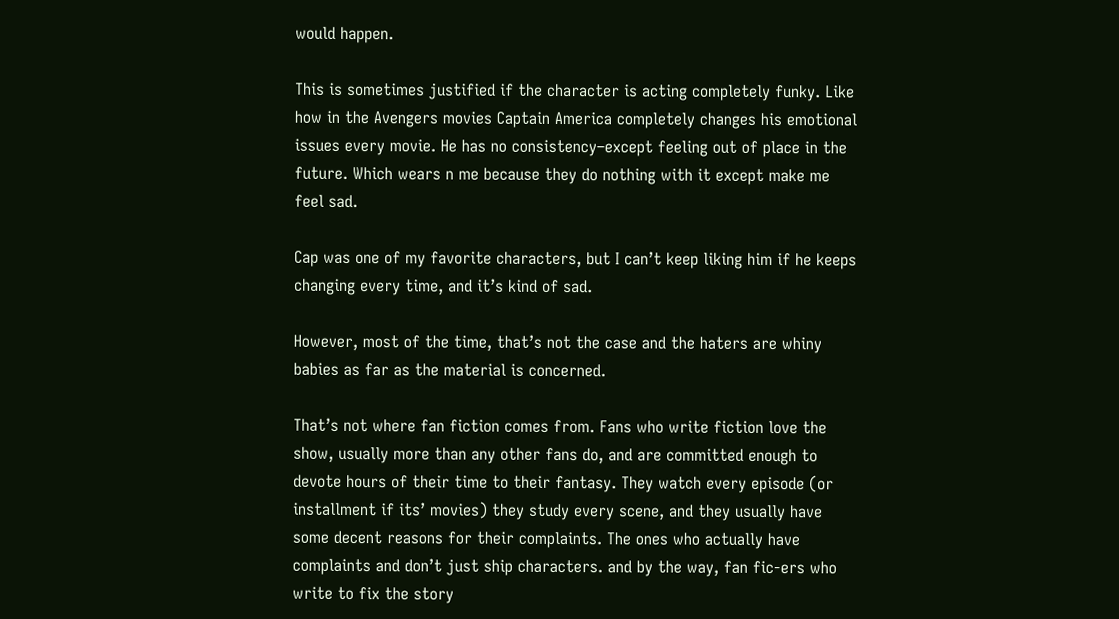would happen.

This is sometimes justified if the character is acting completely funky. Like how in the Avengers movies Captain America completely changes his emotional issues every movie. He has no consistency–except feeling out of place in the future. Which wears n me because they do nothing with it except make me feel sad.

Cap was one of my favorite characters, but I can’t keep liking him if he keeps changing every time, and it’s kind of sad.

However, most of the time, that’s not the case and the haters are whiny babies as far as the material is concerned.

That’s not where fan fiction comes from. Fans who write fiction love the show, usually more than any other fans do, and are committed enough to devote hours of their time to their fantasy. They watch every episode (or installment if its’ movies) they study every scene, and they usually have some decent reasons for their complaints. The ones who actually have complaints and don’t just ship characters. and by the way, fan fic-ers who write to fix the story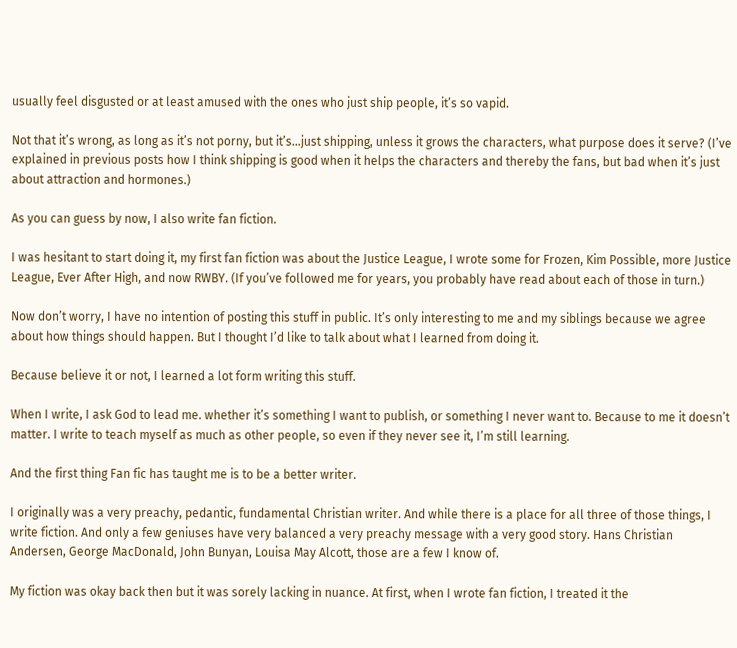usually feel disgusted or at least amused with the ones who just ship people, it’s so vapid.

Not that it’s wrong, as long as it’s not porny, but it’s…just shipping, unless it grows the characters, what purpose does it serve? (I’ve explained in previous posts how I think shipping is good when it helps the characters and thereby the fans, but bad when it’s just about attraction and hormones.)

As you can guess by now, I also write fan fiction.

I was hesitant to start doing it, my first fan fiction was about the Justice League, I wrote some for Frozen, Kim Possible, more Justice League, Ever After High, and now RWBY. (If you’ve followed me for years, you probably have read about each of those in turn.)

Now don’t worry, I have no intention of posting this stuff in public. It’s only interesting to me and my siblings because we agree about how things should happen. But I thought I’d like to talk about what I learned from doing it.

Because believe it or not, I learned a lot form writing this stuff.

When I write, I ask God to lead me. whether it’s something I want to publish, or something I never want to. Because to me it doesn’t matter. I write to teach myself as much as other people, so even if they never see it, I’m still learning.

And the first thing Fan fic has taught me is to be a better writer.

I originally was a very preachy, pedantic, fundamental Christian writer. And while there is a place for all three of those things, I write fiction. And only a few geniuses have very balanced a very preachy message with a very good story. Hans Christian Andersen, George MacDonald, John Bunyan, Louisa May Alcott, those are a few I know of.

My fiction was okay back then but it was sorely lacking in nuance. At first, when I wrote fan fiction, I treated it the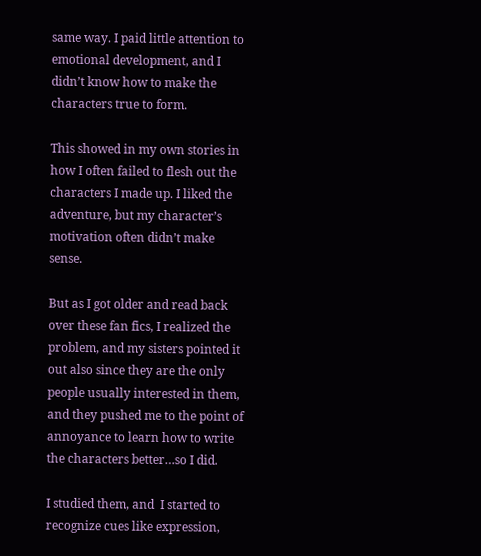same way. I paid little attention to emotional development, and I didn’t know how to make the characters true to form.

This showed in my own stories in how I often failed to flesh out the characters I made up. I liked the adventure, but my character’s motivation often didn’t make sense.

But as I got older and read back over these fan fics, I realized the problem, and my sisters pointed it out also since they are the only people usually interested in them, and they pushed me to the point of annoyance to learn how to write the characters better…so I did.

I studied them, and  I started to recognize cues like expression,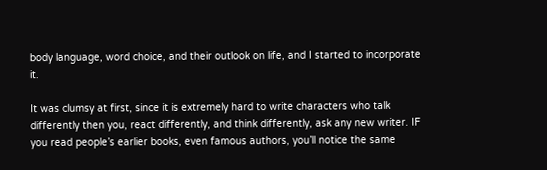body language, word choice, and their outlook on life, and I started to incorporate it.

It was clumsy at first, since it is extremely hard to write characters who talk differently then you, react differently, and think differently, ask any new writer. IF you read people’s earlier books, even famous authors, you’ll notice the same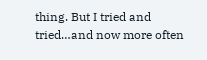thing. But I tried and tried…and now more often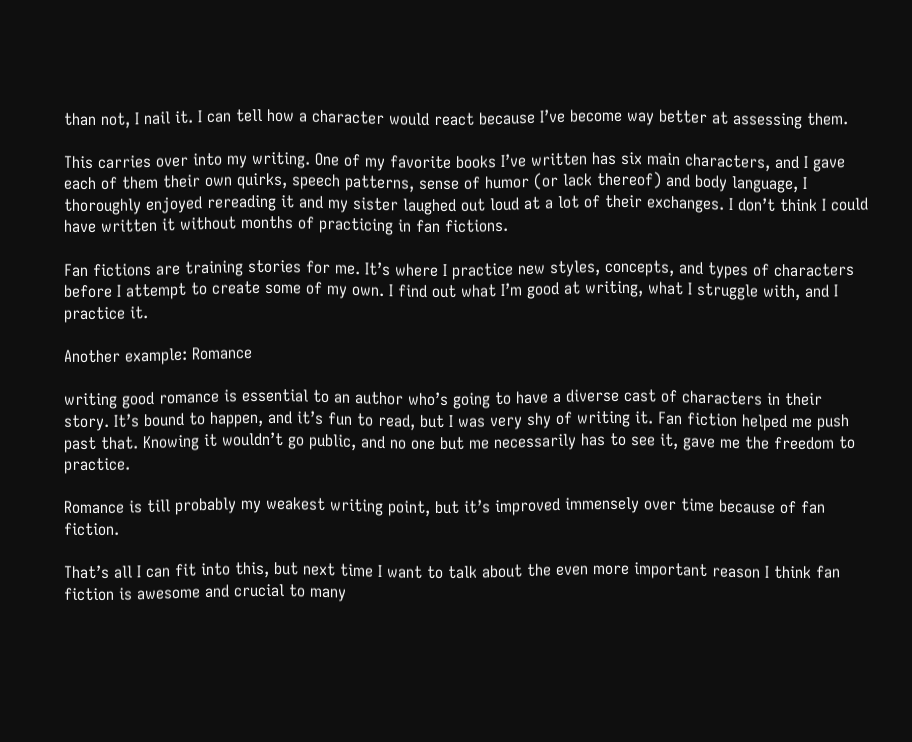than not, I nail it. I can tell how a character would react because I’ve become way better at assessing them.

This carries over into my writing. One of my favorite books I’ve written has six main characters, and I gave each of them their own quirks, speech patterns, sense of humor (or lack thereof) and body language, I thoroughly enjoyed rereading it and my sister laughed out loud at a lot of their exchanges. I don’t think I could have written it without months of practicing in fan fictions.

Fan fictions are training stories for me. It’s where I practice new styles, concepts, and types of characters before I attempt to create some of my own. I find out what I’m good at writing, what I struggle with, and I practice it.

Another example: Romance

writing good romance is essential to an author who’s going to have a diverse cast of characters in their story. It’s bound to happen, and it’s fun to read, but I was very shy of writing it. Fan fiction helped me push past that. Knowing it wouldn’t go public, and no one but me necessarily has to see it, gave me the freedom to practice.

Romance is till probably my weakest writing point, but it’s improved immensely over time because of fan fiction.

That’s all I can fit into this, but next time I want to talk about the even more important reason I think fan fiction is awesome and crucial to many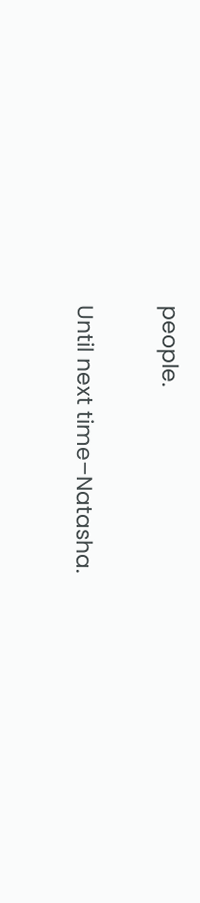people.

Until next time–Natasha.